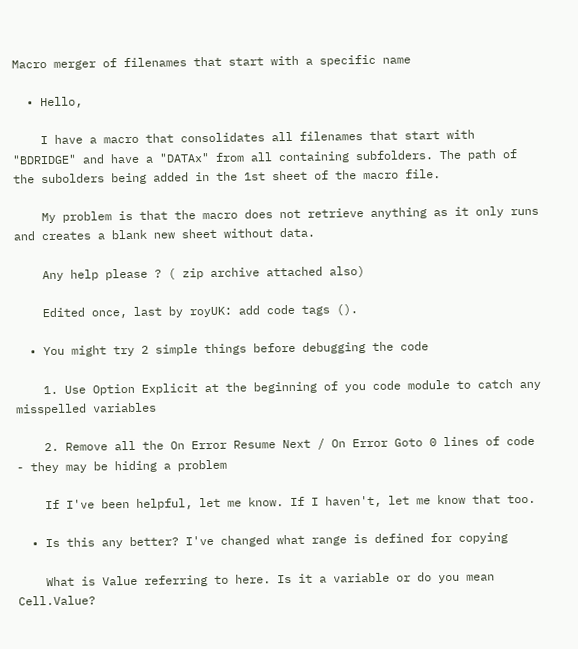Macro merger of filenames that start with a specific name

  • Hello,

    I have a macro that consolidates all filenames that start with "BDRIDGE" and have a "DATAx" from all containing subfolders. The path of the subolders being added in the 1st sheet of the macro file.

    My problem is that the macro does not retrieve anything as it only runs and creates a blank new sheet without data.

    Any help please ? ( zip archive attached also)

    Edited once, last by royUK: add code tags ().

  • You might try 2 simple things before debugging the code

    1. Use Option Explicit at the beginning of you code module to catch any misspelled variables

    2. Remove all the On Error Resume Next / On Error Goto 0 lines of code - they may be hiding a problem

    If I've been helpful, let me know. If I haven't, let me know that too.

  • Is this any better? I've changed what range is defined for copying

    What is Value referring to here. Is it a variable or do you mean Cell.Value?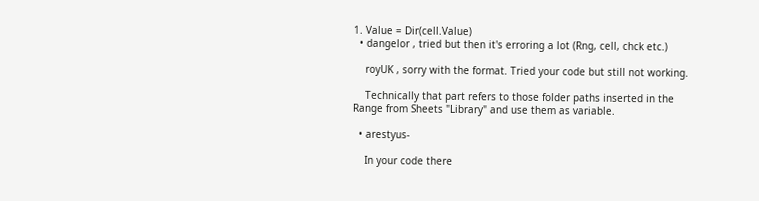1. Value = Dir(cell.Value)
  • dangelor , tried but then it's erroring a lot (Rng, cell, chck etc.)

    royUK , sorry with the format. Tried your code but still not working.

    Technically that part refers to those folder paths inserted in the Range from Sheets "Library" and use them as variable.

  • arestyus-

    In your code there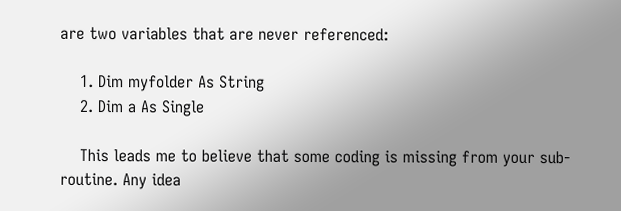are two variables that are never referenced:

    1. Dim myfolder As String
    2. Dim a As Single

    This leads me to believe that some coding is missing from your sub-routine. Any idea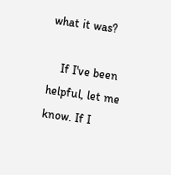what it was?

    If I've been helpful, let me know. If I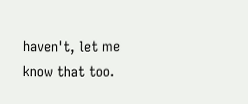haven't, let me know that too.